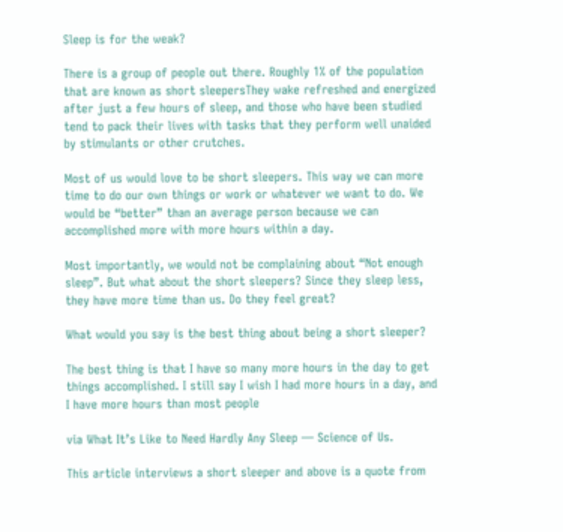Sleep is for the weak?

There is a group of people out there. Roughly 1% of the population that are known as short sleepersThey wake refreshed and energized after just a few hours of sleep, and those who have been studied tend to pack their lives with tasks that they perform well unaided by stimulants or other crutches.

Most of us would love to be short sleepers. This way we can more time to do our own things or work or whatever we want to do. We would be “better” than an average person because we can accomplished more with more hours within a day.

Most importantly, we would not be complaining about “Not enough sleep”. But what about the short sleepers? Since they sleep less, they have more time than us. Do they feel great?

What would you say is the best thing about being a short sleeper?

The best thing is that I have so many more hours in the day to get things accomplished. I still say I wish I had more hours in a day, and I have more hours than most people

via What It’s Like to Need Hardly Any Sleep — Science of Us.

This article interviews a short sleeper and above is a quote from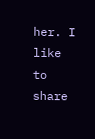her. I like to share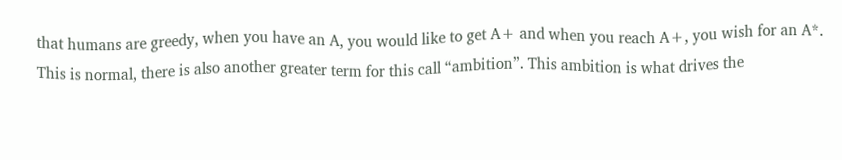that humans are greedy, when you have an A, you would like to get A+ and when you reach A+, you wish for an A*. This is normal, there is also another greater term for this call “ambition”. This ambition is what drives the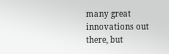many great innovations out there, but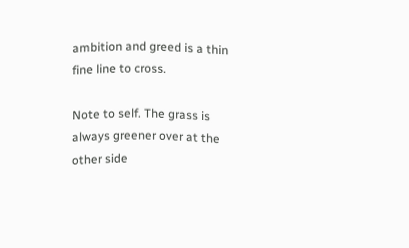ambition and greed is a thin fine line to cross.

Note to self. The grass is always greener over at the other side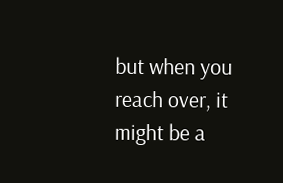but when you reach over, it might be a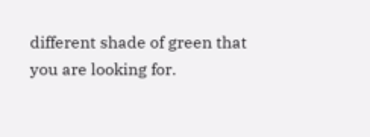different shade of green that you are looking for.